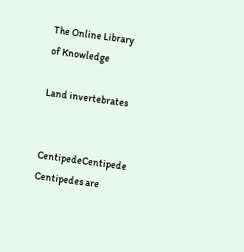The Online Library of Knowledge

Land invertebrates


CentipedeCentipede Centipedes are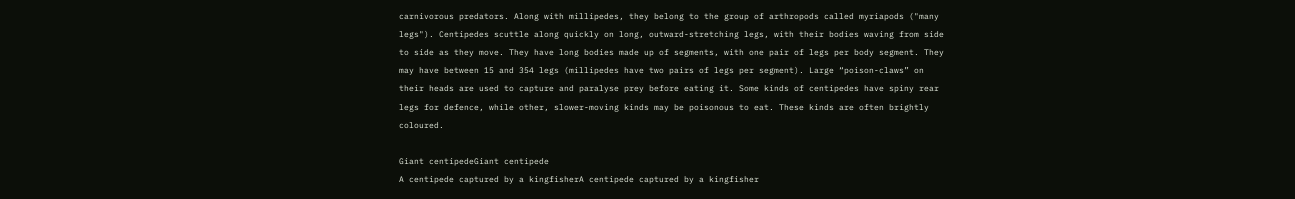carnivorous predators. Along with millipedes, they belong to the group of arthropods called myriapods ("many legs"). Centipedes scuttle along quickly on long, outward-stretching legs, with their bodies waving from side to side as they move. They have long bodies made up of segments, with one pair of legs per body segment. They may have between 15 and 354 legs (millipedes have two pairs of legs per segment). Large “poison-claws” on their heads are used to capture and paralyse prey before eating it. Some kinds of centipedes have spiny rear legs for defence, while other, slower-moving kinds may be poisonous to eat. These kinds are often brightly coloured.

Giant centipedeGiant centipede
A centipede captured by a kingfisherA centipede captured by a kingfisher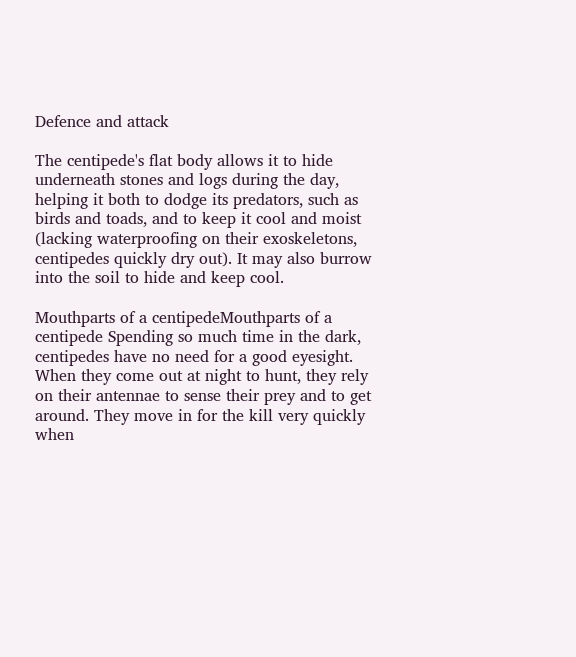Defence and attack

The centipede's flat body allows it to hide underneath stones and logs during the day, helping it both to dodge its predators, such as birds and toads, and to keep it cool and moist (lacking waterproofing on their exoskeletons, centipedes quickly dry out). It may also burrow into the soil to hide and keep cool.

Mouthparts of a centipedeMouthparts of a centipede Spending so much time in the dark, centipedes have no need for a good eyesight. When they come out at night to hunt, they rely on their antennae to sense their prey and to get around. They move in for the kill very quickly when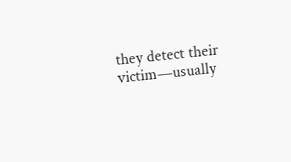they detect their victim—usually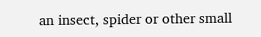an insect, spider or other small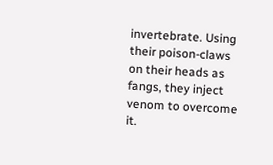invertebrate. Using their poison-claws on their heads as fangs, they inject venom to overcome it.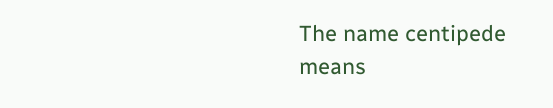The name centipede means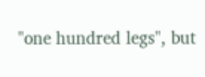"one hundred legs", but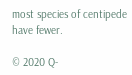most species of centipede have fewer.

© 2020 Q-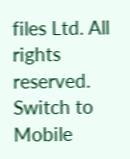files Ltd. All rights reserved. Switch to Mobile